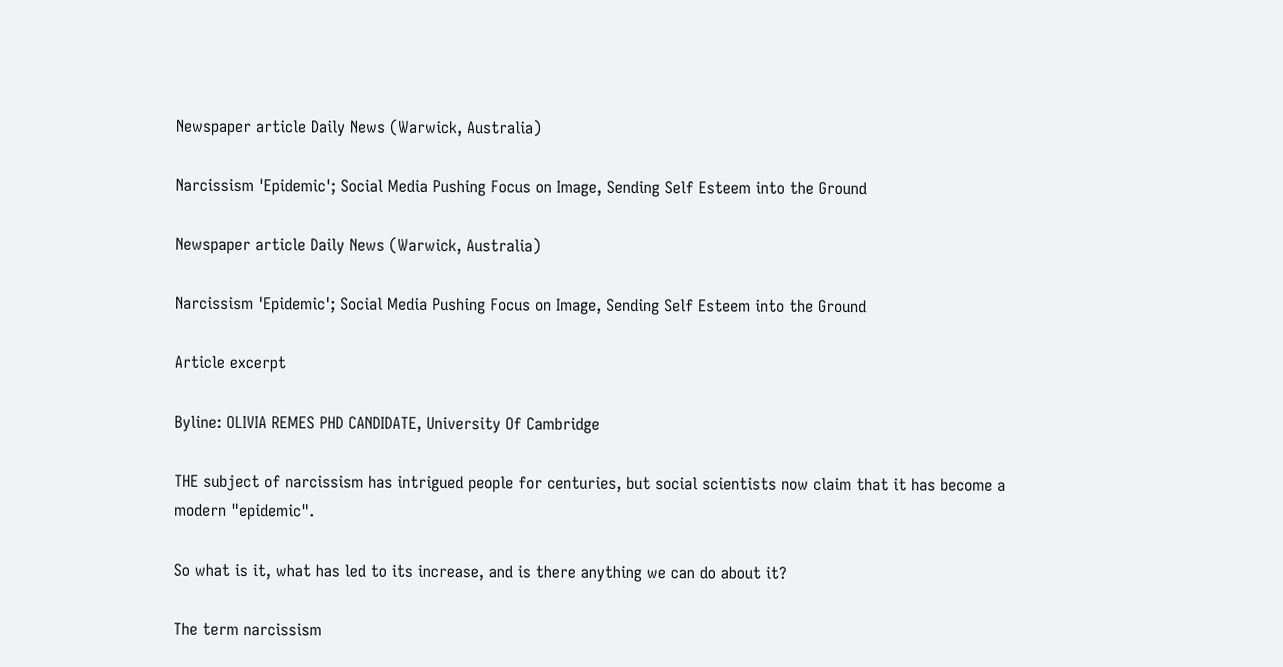Newspaper article Daily News (Warwick, Australia)

Narcissism 'Epidemic'; Social Media Pushing Focus on Image, Sending Self Esteem into the Ground

Newspaper article Daily News (Warwick, Australia)

Narcissism 'Epidemic'; Social Media Pushing Focus on Image, Sending Self Esteem into the Ground

Article excerpt

Byline: OLIVIA REMES PHD CANDIDATE, University Of Cambridge

THE subject of narcissism has intrigued people for centuries, but social scientists now claim that it has become a modern "epidemic".

So what is it, what has led to its increase, and is there anything we can do about it?

The term narcissism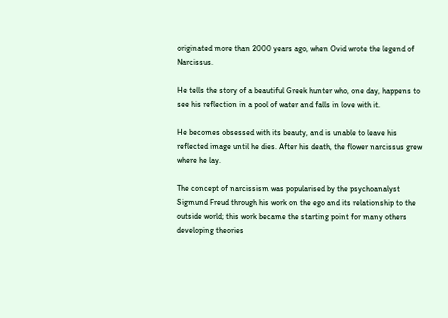originated more than 2000 years ago, when Ovid wrote the legend of Narcissus.

He tells the story of a beautiful Greek hunter who, one day, happens to see his reflection in a pool of water and falls in love with it.

He becomes obsessed with its beauty, and is unable to leave his reflected image until he dies. After his death, the flower narcissus grew where he lay.

The concept of narcissism was popularised by the psychoanalyst Sigmund Freud through his work on the ego and its relationship to the outside world; this work became the starting point for many others developing theories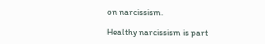on narcissism.

Healthy narcissism is part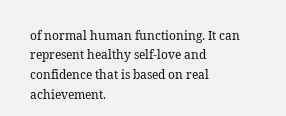of normal human functioning. It can represent healthy self-love and confidence that is based on real achievement.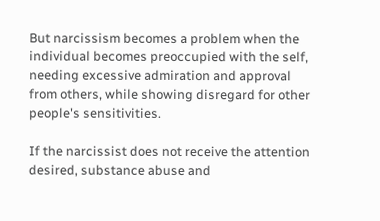But narcissism becomes a problem when the individual becomes preoccupied with the self, needing excessive admiration and approval from others, while showing disregard for other people's sensitivities.

If the narcissist does not receive the attention desired, substance abuse and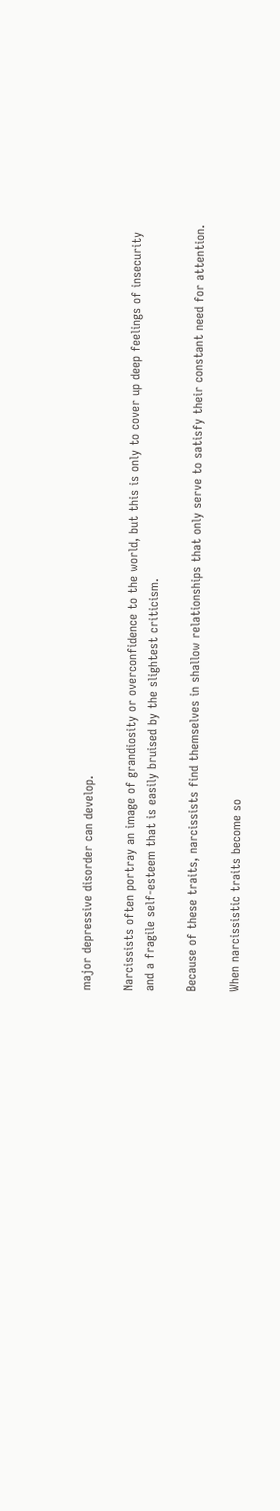major depressive disorder can develop.

Narcissists often portray an image of grandiosity or overconfidence to the world, but this is only to cover up deep feelings of insecurity and a fragile self-esteem that is easily bruised by the slightest criticism.

Because of these traits, narcissists find themselves in shallow relationships that only serve to satisfy their constant need for attention.

When narcissistic traits become so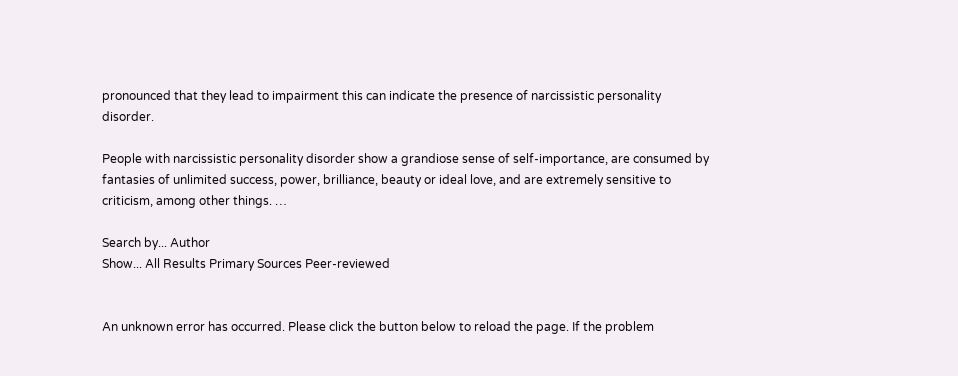pronounced that they lead to impairment this can indicate the presence of narcissistic personality disorder.

People with narcissistic personality disorder show a grandiose sense of self-importance, are consumed by fantasies of unlimited success, power, brilliance, beauty or ideal love, and are extremely sensitive to criticism, among other things. …

Search by... Author
Show... All Results Primary Sources Peer-reviewed


An unknown error has occurred. Please click the button below to reload the page. If the problem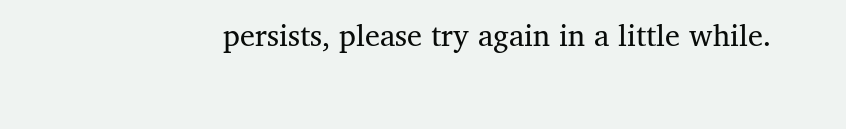persists, please try again in a little while.